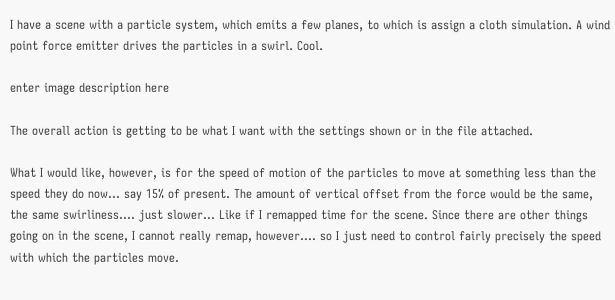I have a scene with a particle system, which emits a few planes, to which is assign a cloth simulation. A wind point force emitter drives the particles in a swirl. Cool.

enter image description here

The overall action is getting to be what I want with the settings shown or in the file attached.

What I would like, however, is for the speed of motion of the particles to move at something less than the speed they do now... say 15% of present. The amount of vertical offset from the force would be the same, the same swirliness.... just slower... Like if I remapped time for the scene. Since there are other things going on in the scene, I cannot really remap, however.... so I just need to control fairly precisely the speed with which the particles move.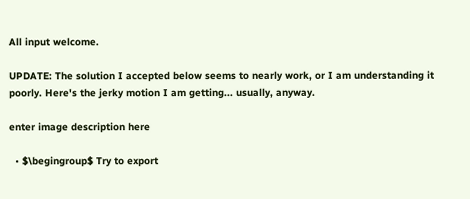All input welcome.

UPDATE: The solution I accepted below seems to nearly work, or I am understanding it poorly. Here's the jerky motion I am getting... usually, anyway.

enter image description here

  • $\begingroup$ Try to export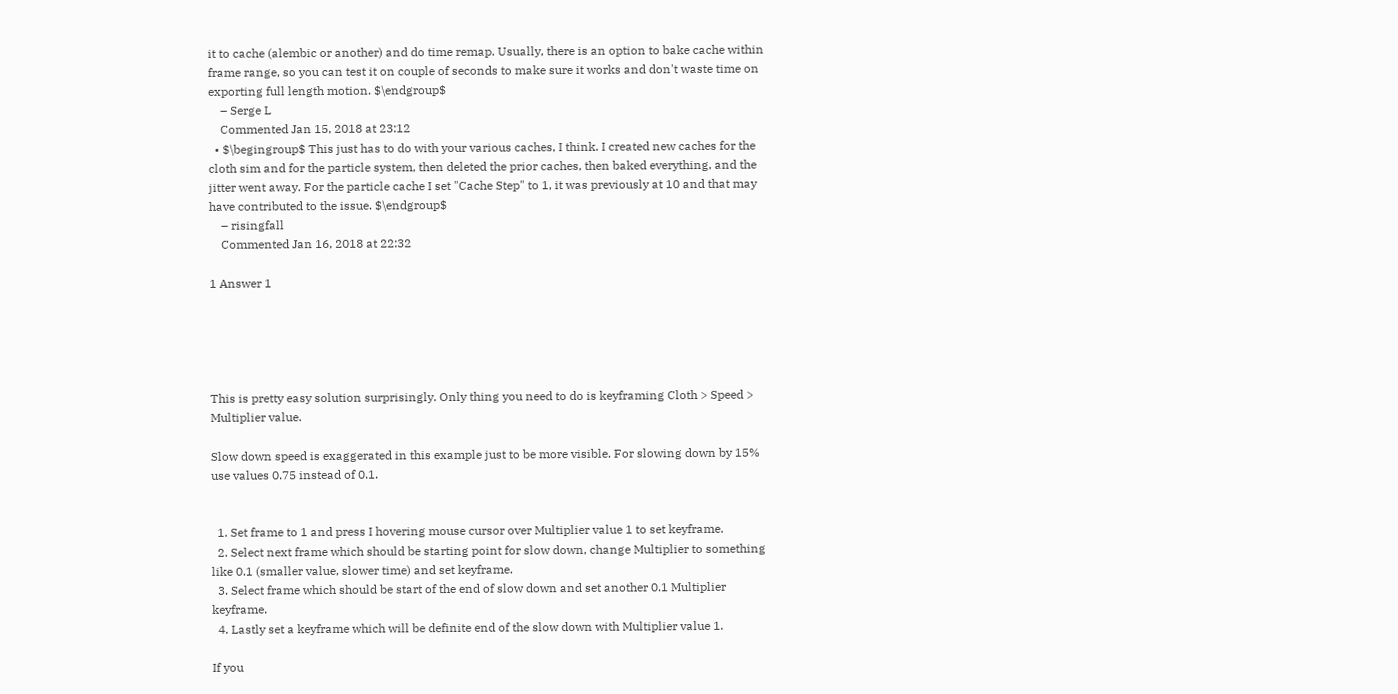it to cache (alembic or another) and do time remap. Usually, there is an option to bake cache within frame range, so you can test it on couple of seconds to make sure it works and don't waste time on exporting full length motion. $\endgroup$
    – Serge L
    Commented Jan 15, 2018 at 23:12
  • $\begingroup$ This just has to do with your various caches, I think. I created new caches for the cloth sim and for the particle system, then deleted the prior caches, then baked everything, and the jitter went away. For the particle cache I set "Cache Step" to 1, it was previously at 10 and that may have contributed to the issue. $\endgroup$
    – risingfall
    Commented Jan 16, 2018 at 22:32

1 Answer 1





This is pretty easy solution surprisingly. Only thing you need to do is keyframing Cloth > Speed > Multiplier value.

Slow down speed is exaggerated in this example just to be more visible. For slowing down by 15% use values 0.75 instead of 0.1.


  1. Set frame to 1 and press I hovering mouse cursor over Multiplier value 1 to set keyframe.
  2. Select next frame which should be starting point for slow down, change Multiplier to something like 0.1 (smaller value, slower time) and set keyframe.
  3. Select frame which should be start of the end of slow down and set another 0.1 Multiplier keyframe.
  4. Lastly set a keyframe which will be definite end of the slow down with Multiplier value 1.

If you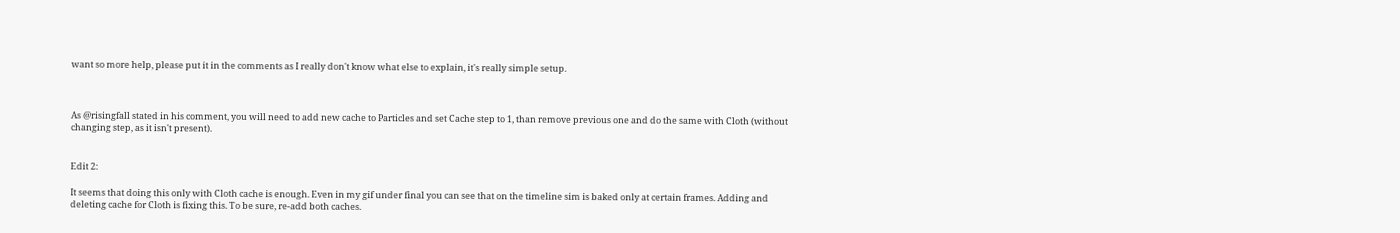want so more help, please put it in the comments as I really don't know what else to explain, it's really simple setup.



As @risingfall stated in his comment, you will need to add new cache to Particles and set Cache step to 1, than remove previous one and do the same with Cloth (without changing step, as it isn't present).


Edit 2:

It seems that doing this only with Cloth cache is enough. Even in my gif under final you can see that on the timeline sim is baked only at certain frames. Adding and deleting cache for Cloth is fixing this. To be sure, re-add both caches.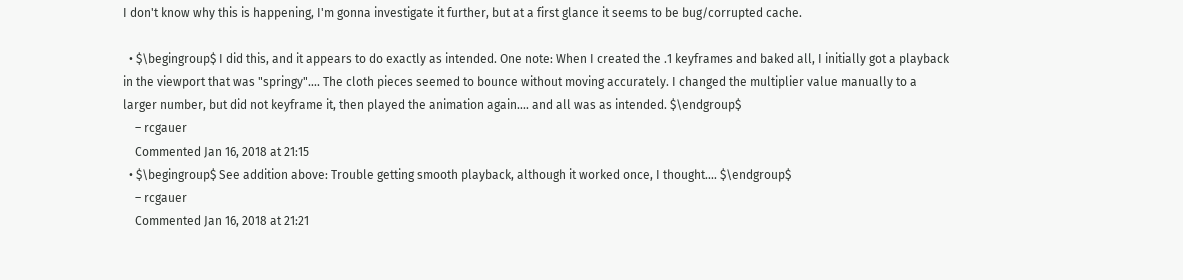I don't know why this is happening, I'm gonna investigate it further, but at a first glance it seems to be bug/corrupted cache.

  • $\begingroup$ I did this, and it appears to do exactly as intended. One note: When I created the .1 keyframes and baked all, I initially got a playback in the viewport that was "springy".... The cloth pieces seemed to bounce without moving accurately. I changed the multiplier value manually to a larger number, but did not keyframe it, then played the animation again.... and all was as intended. $\endgroup$
    – rcgauer
    Commented Jan 16, 2018 at 21:15
  • $\begingroup$ See addition above: Trouble getting smooth playback, although it worked once, I thought.... $\endgroup$
    – rcgauer
    Commented Jan 16, 2018 at 21:21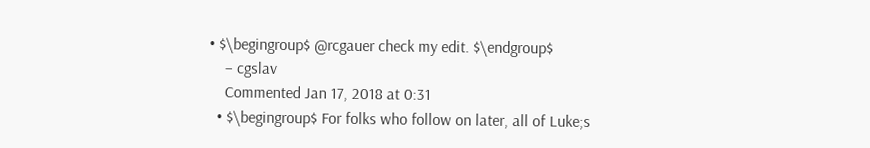• $\begingroup$ @rcgauer check my edit. $\endgroup$
    – cgslav
    Commented Jan 17, 2018 at 0:31
  • $\begingroup$ For folks who follow on later, all of Luke;s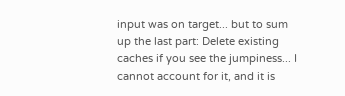input was on target... but to sum up the last part: Delete existing caches if you see the jumpiness... I cannot account for it, and it is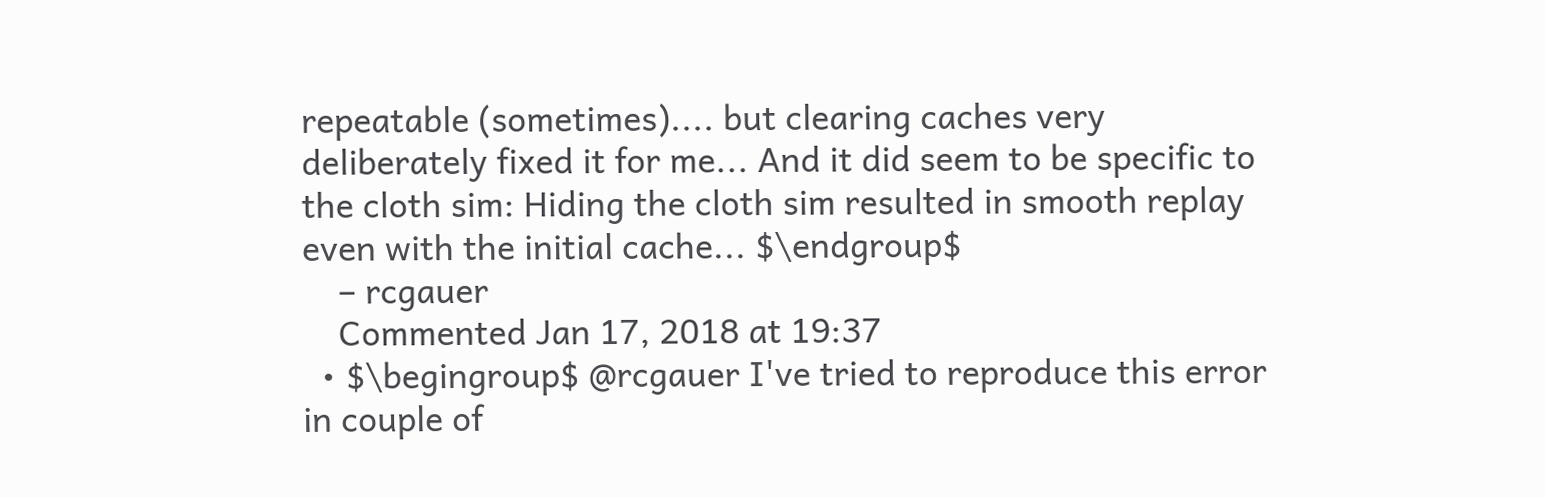repeatable (sometimes).... but clearing caches very deliberately fixed it for me... And it did seem to be specific to the cloth sim: Hiding the cloth sim resulted in smooth replay even with the initial cache... $\endgroup$
    – rcgauer
    Commented Jan 17, 2018 at 19:37
  • $\begingroup$ @rcgauer I've tried to reproduce this error in couple of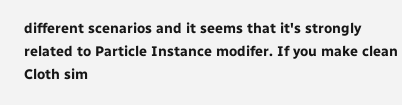different scenarios and it seems that it's strongly related to Particle Instance modifer. If you make clean Cloth sim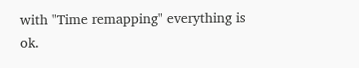with "Time remapping" everything is ok.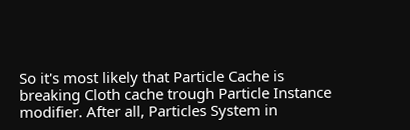So it's most likely that Particle Cache is breaking Cloth cache trough Particle Instance modifier. After all, Particles System in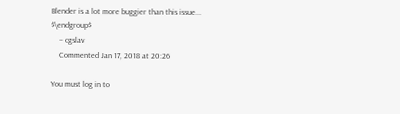Blender is a lot more buggier than this issue... $\endgroup$
    – cgslav
    Commented Jan 17, 2018 at 20:26

You must log in to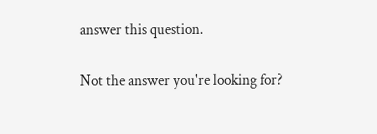answer this question.

Not the answer you're looking for?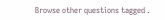Browse other questions tagged .